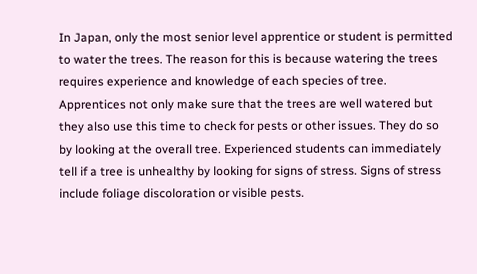In Japan, only the most senior level apprentice or student is permitted to water the trees. The reason for this is because watering the trees requires experience and knowledge of each species of tree. Apprentices not only make sure that the trees are well watered but they also use this time to check for pests or other issues. They do so by looking at the overall tree. Experienced students can immediately tell if a tree is unhealthy by looking for signs of stress. Signs of stress include foliage discoloration or visible pests.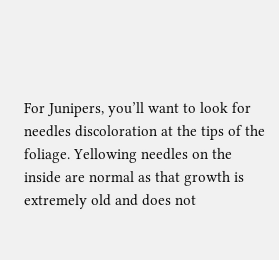For Junipers, you’ll want to look for needles discoloration at the tips of the foliage. Yellowing needles on the inside are normal as that growth is extremely old and does not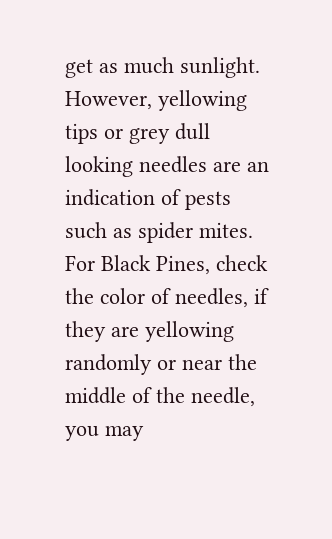get as much sunlight. However, yellowing tips or grey dull looking needles are an indication of pests such as spider mites. For Black Pines, check the color of needles, if they are yellowing randomly or near the middle of the needle, you may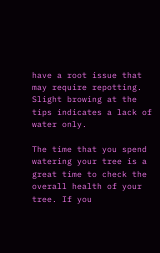have a root issue that may require repotting. Slight browing at the tips indicates a lack of water only.

The time that you spend watering your tree is a great time to check the overall health of your tree. If you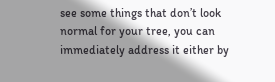see some things that don’t look normal for your tree, you can immediately address it either by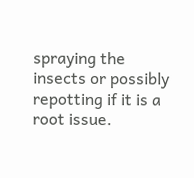spraying the insects or possibly repotting if it is a root issue.